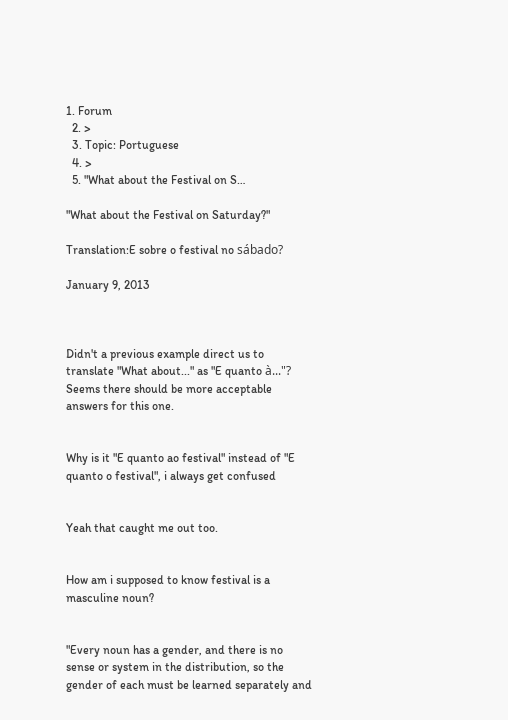1. Forum
  2. >
  3. Topic: Portuguese
  4. >
  5. "What about the Festival on S…

"What about the Festival on Saturday?"

Translation:E sobre o festival no sábado?

January 9, 2013



Didn't a previous example direct us to translate "What about..." as "E quanto à..."? Seems there should be more acceptable answers for this one.


Why is it "E quanto ao festival" instead of "E quanto o festival", i always get confused


Yeah that caught me out too.


How am i supposed to know festival is a masculine noun?


"Every noun has a gender, and there is no sense or system in the distribution, so the gender of each must be learned separately and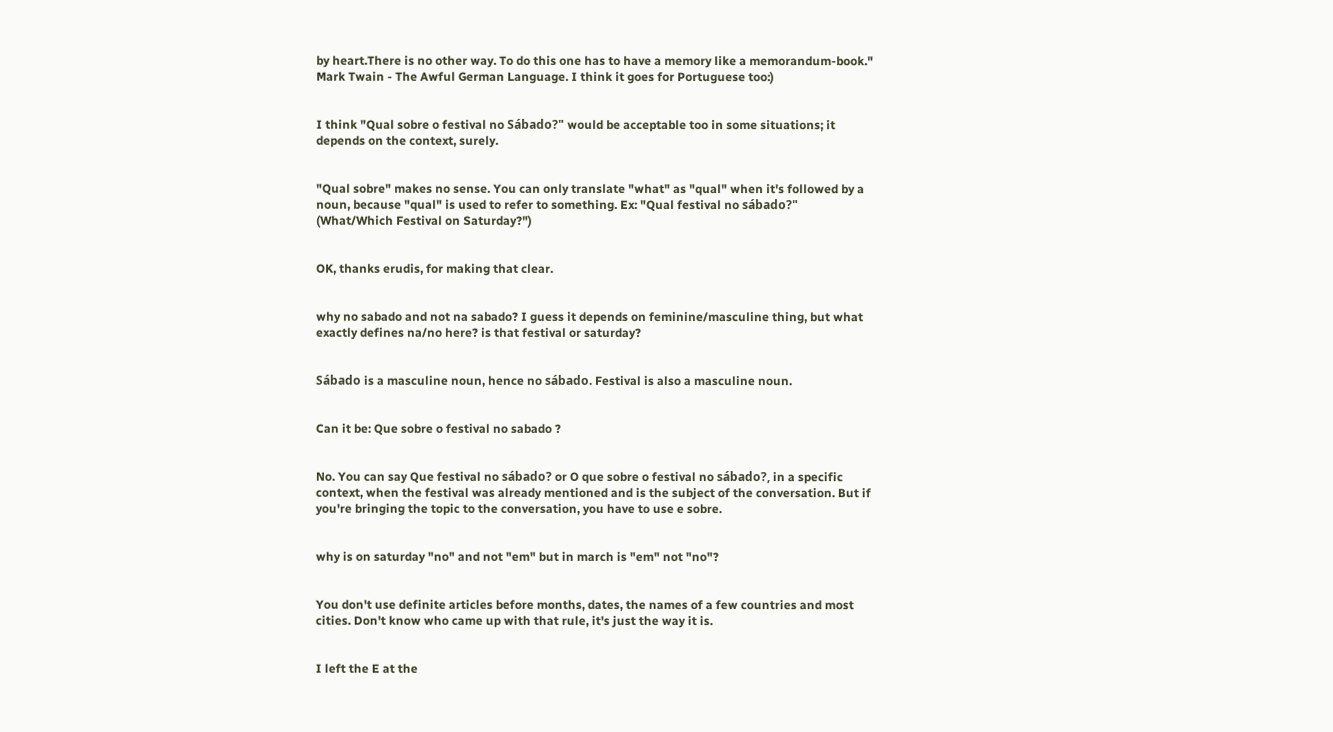by heart.There is no other way. To do this one has to have a memory like a memorandum-book." Mark Twain - The Awful German Language. I think it goes for Portuguese too:)


I think "Qual sobre o festival no Sábado?" would be acceptable too in some situations; it depends on the context, surely.


"Qual sobre" makes no sense. You can only translate "what" as "qual" when it's followed by a noun, because "qual" is used to refer to something. Ex: "Qual festival no sábado?" (What/Which Festival on Saturday?")


OK, thanks erudis, for making that clear.


why no sabado and not na sabado? I guess it depends on feminine/masculine thing, but what exactly defines na/no here? is that festival or saturday?


Sábado is a masculine noun, hence no sábado. Festival is also a masculine noun.


Can it be: Que sobre o festival no sabado ?


No. You can say Que festival no sábado? or O que sobre o festival no sábado?, in a specific context, when the festival was already mentioned and is the subject of the conversation. But if you're bringing the topic to the conversation, you have to use e sobre.


why is on saturday "no" and not "em" but in march is "em" not "no"?


You don't use definite articles before months, dates, the names of a few countries and most cities. Don't know who came up with that rule, it's just the way it is.


I left the E at the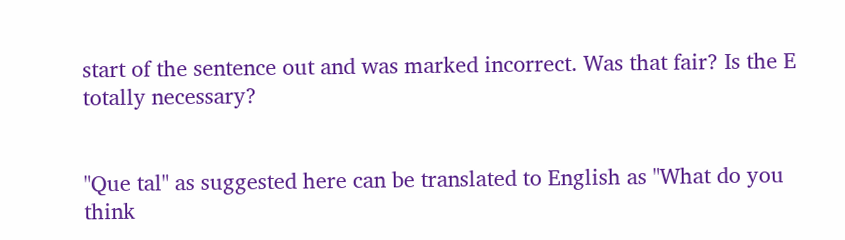start of the sentence out and was marked incorrect. Was that fair? Is the E totally necessary?


"Que tal" as suggested here can be translated to English as "What do you think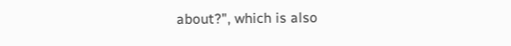about?", which is also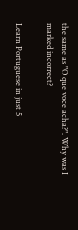the same as "O que voce acha?". Why was I marked incorrect?

Learn Portuguese in just 5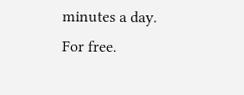minutes a day. For free.